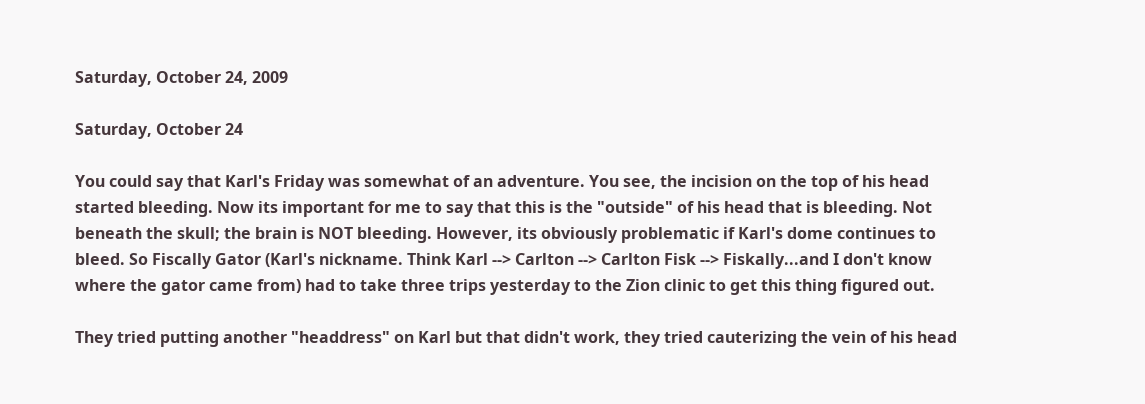Saturday, October 24, 2009

Saturday, October 24

You could say that Karl's Friday was somewhat of an adventure. You see, the incision on the top of his head started bleeding. Now its important for me to say that this is the "outside" of his head that is bleeding. Not beneath the skull; the brain is NOT bleeding. However, its obviously problematic if Karl's dome continues to bleed. So Fiscally Gator (Karl's nickname. Think Karl --> Carlton --> Carlton Fisk --> Fiskally...and I don't know where the gator came from) had to take three trips yesterday to the Zion clinic to get this thing figured out.

They tried putting another "headdress" on Karl but that didn't work, they tried cauterizing the vein of his head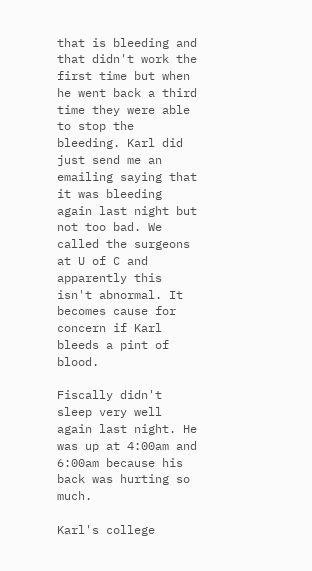that is bleeding and that didn't work the first time but when he went back a third time they were able to stop the bleeding. Karl did just send me an emailing saying that it was bleeding again last night but not too bad. We called the surgeons at U of C and apparently this isn't abnormal. It becomes cause for concern if Karl bleeds a pint of blood.

Fiscally didn't sleep very well again last night. He was up at 4:00am and 6:00am because his back was hurting so much.

Karl's college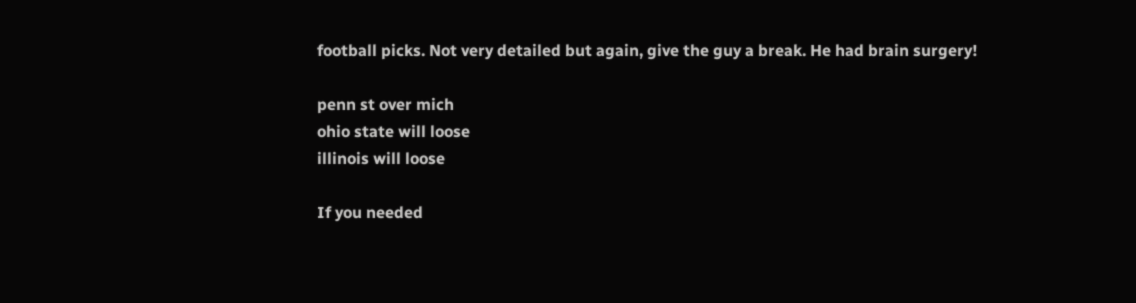football picks. Not very detailed but again, give the guy a break. He had brain surgery!

penn st over mich
ohio state will loose
illinois will loose

If you needed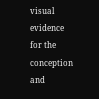visual evidence for the conception and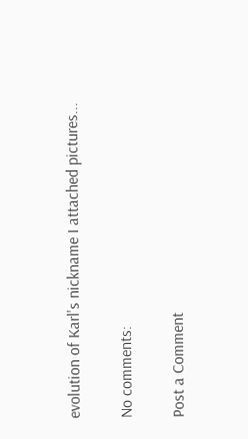evolution of Karl's nickname I attached pictures...

No comments:

Post a Comment